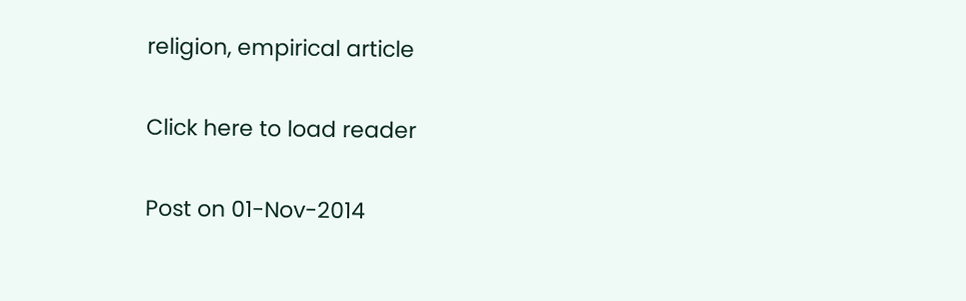religion, empirical article

Click here to load reader

Post on 01-Nov-2014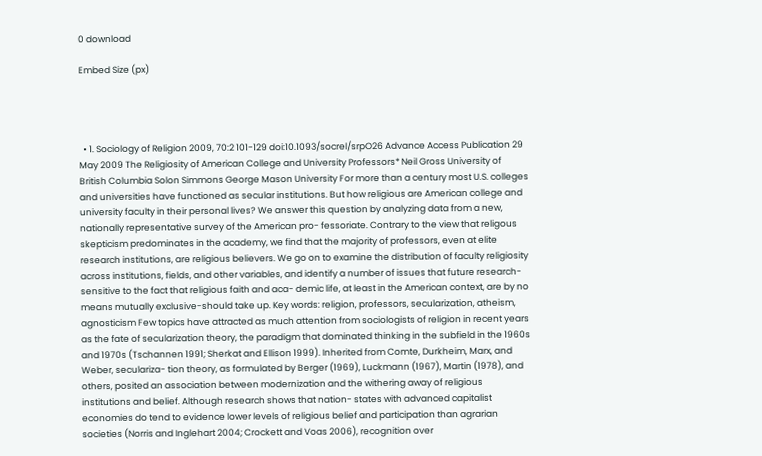0 download

Embed Size (px)




  • 1. Sociology of Religion 2009, 70:2 101-129 doi:10.1093/socrel/srpO26 Advance Access Publication 29 May 2009 The Religiosity of American College and University Professors* Neil Gross University of British Columbia Solon Simmons George Mason University For more than a century most U.S. colleges and universities have functioned as secular institutions. But how religious are American college and university faculty in their personal lives? We answer this question by analyzing data from a new, nationally representative survey of the American pro- fessoriate. Contrary to the view that religous skepticism predominates in the academy, we find that the majority of professors, even at elite research institutions, are religious believers. We go on to examine the distribution of faculty religiosity across institutions, fields, and other variables, and identify a number of issues that future research-sensitive to the fact that religious faith and aca- demic life, at least in the American context, are by no means mutually exclusive-should take up. Key words: religion, professors, secularization, atheism, agnosticism Few topics have attracted as much attention from sociologists of religion in recent years as the fate of secularization theory, the paradigm that dominated thinking in the subfield in the 1960s and 1970s (Tschannen 1991; Sherkat and Ellison 1999). Inherited from Comte, Durkheim, Marx, and Weber, seculariza- tion theory, as formulated by Berger (1969), Luckmann (1967), Martin (1978), and others, posited an association between modernization and the withering away of religious institutions and belief. Although research shows that nation- states with advanced capitalist economies do tend to evidence lower levels of religious belief and participation than agrarian societies (Norris and Inglehart 2004; Crockett and Voas 2006), recognition over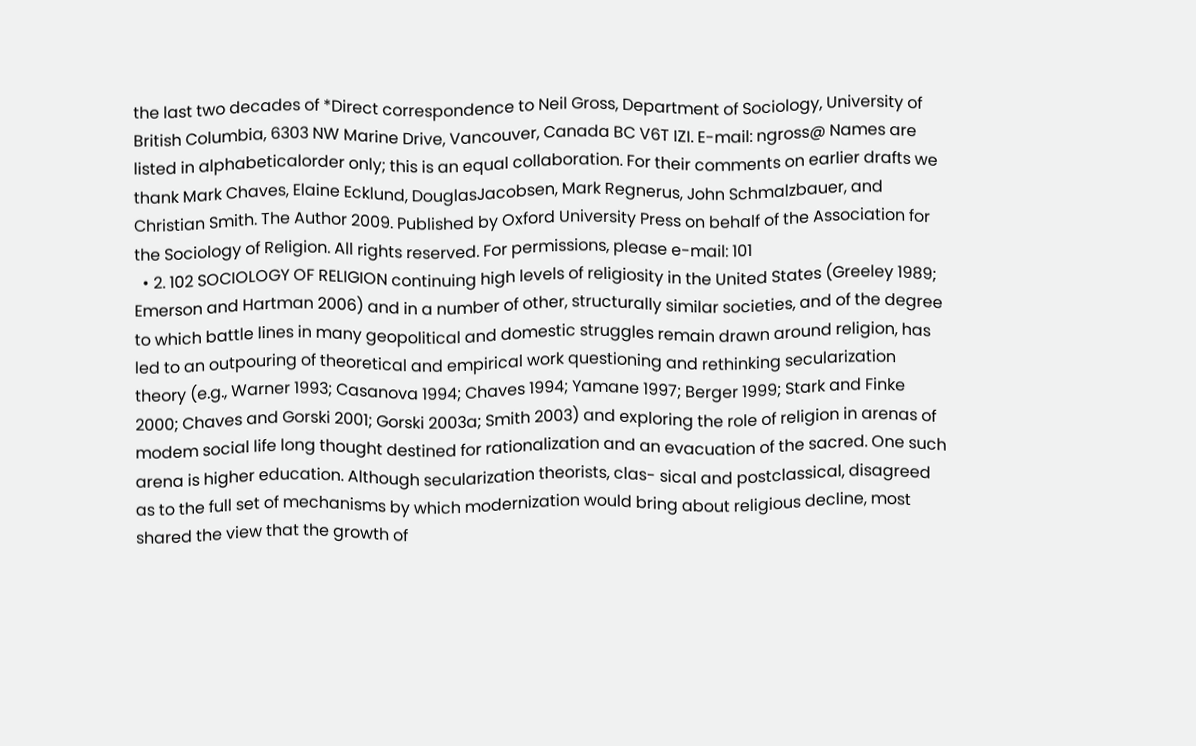the last two decades of *Direct correspondence to Neil Gross, Department of Sociology, University of British Columbia, 6303 NW Marine Drive, Vancouver, Canada BC V6T IZI. E-mail: ngross@ Names are listed in alphabeticalorder only; this is an equal collaboration. For their comments on earlier drafts we thank Mark Chaves, Elaine Ecklund, DouglasJacobsen, Mark Regnerus, John Schmalzbauer, and Christian Smith. The Author 2009. Published by Oxford University Press on behalf of the Association for the Sociology of Religion. All rights reserved. For permissions, please e-mail: 101
  • 2. 102 SOCIOLOGY OF RELIGION continuing high levels of religiosity in the United States (Greeley 1989; Emerson and Hartman 2006) and in a number of other, structurally similar societies, and of the degree to which battle lines in many geopolitical and domestic struggles remain drawn around religion, has led to an outpouring of theoretical and empirical work questioning and rethinking secularization theory (e.g., Warner 1993; Casanova 1994; Chaves 1994; Yamane 1997; Berger 1999; Stark and Finke 2000; Chaves and Gorski 2001; Gorski 2003a; Smith 2003) and exploring the role of religion in arenas of modem social life long thought destined for rationalization and an evacuation of the sacred. One such arena is higher education. Although secularization theorists, clas- sical and postclassical, disagreed as to the full set of mechanisms by which modernization would bring about religious decline, most shared the view that the growth of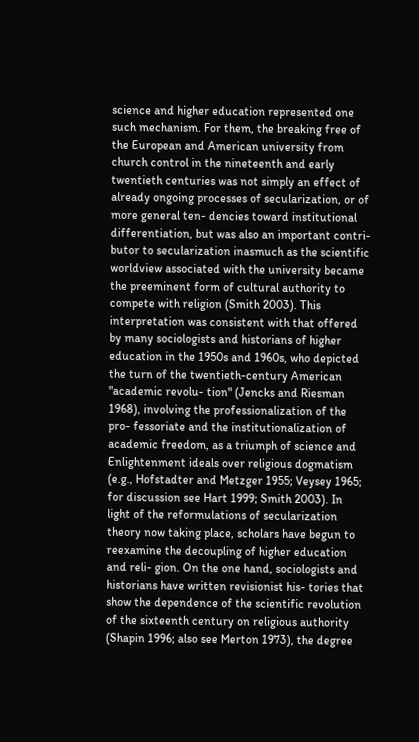science and higher education represented one such mechanism. For them, the breaking free of the European and American university from church control in the nineteenth and early twentieth centuries was not simply an effect of already ongoing processes of secularization, or of more general ten- dencies toward institutional differentiation, but was also an important contri- butor to secularization inasmuch as the scientific worldview associated with the university became the preeminent form of cultural authority to compete with religion (Smith 2003). This interpretation was consistent with that offered by many sociologists and historians of higher education in the 1950s and 1960s, who depicted the turn of the twentieth-century American "academic revolu- tion" (Jencks and Riesman 1968), involving the professionalization of the pro- fessoriate and the institutionalization of academic freedom, as a triumph of science and Enlightenment ideals over religious dogmatism (e.g., Hofstadter and Metzger 1955; Veysey 1965; for discussion see Hart 1999; Smith 2003). In light of the reformulations of secularization theory now taking place, scholars have begun to reexamine the decoupling of higher education and reli- gion. On the one hand, sociologists and historians have written revisionist his- tories that show the dependence of the scientific revolution of the sixteenth century on religious authority (Shapin 1996; also see Merton 1973), the degree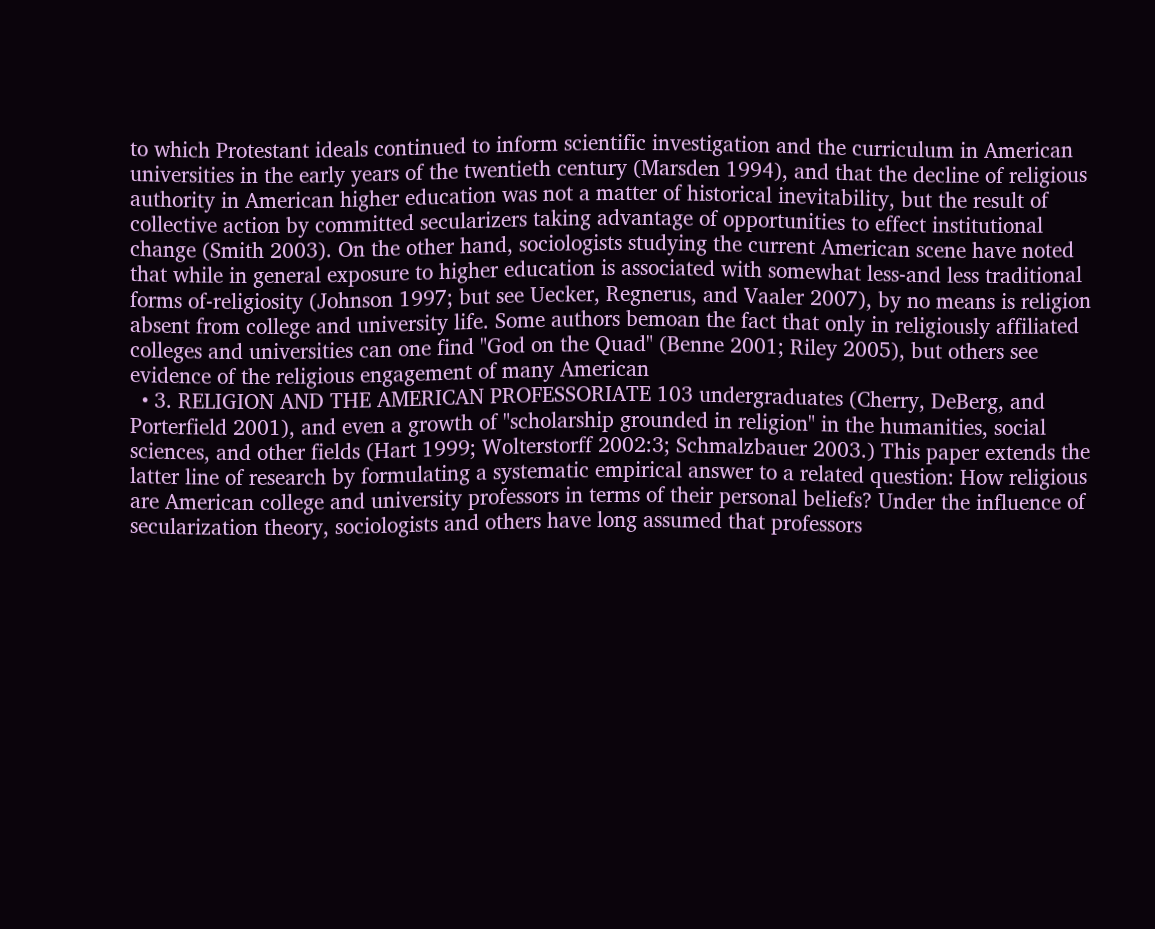to which Protestant ideals continued to inform scientific investigation and the curriculum in American universities in the early years of the twentieth century (Marsden 1994), and that the decline of religious authority in American higher education was not a matter of historical inevitability, but the result of collective action by committed secularizers taking advantage of opportunities to effect institutional change (Smith 2003). On the other hand, sociologists studying the current American scene have noted that while in general exposure to higher education is associated with somewhat less-and less traditional forms of-religiosity (Johnson 1997; but see Uecker, Regnerus, and Vaaler 2007), by no means is religion absent from college and university life. Some authors bemoan the fact that only in religiously affiliated colleges and universities can one find "God on the Quad" (Benne 2001; Riley 2005), but others see evidence of the religious engagement of many American
  • 3. RELIGION AND THE AMERICAN PROFESSORIATE 103 undergraduates (Cherry, DeBerg, and Porterfield 2001), and even a growth of "scholarship grounded in religion" in the humanities, social sciences, and other fields (Hart 1999; Wolterstorff 2002:3; Schmalzbauer 2003.) This paper extends the latter line of research by formulating a systematic empirical answer to a related question: How religious are American college and university professors in terms of their personal beliefs? Under the influence of secularization theory, sociologists and others have long assumed that professors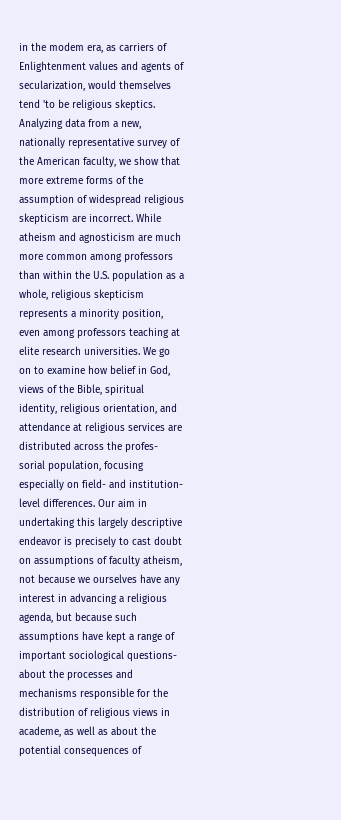in the modem era, as carriers of Enlightenment values and agents of secularization, would themselves tend 'to be religious skeptics. Analyzing data from a new, nationally representative survey of the American faculty, we show that more extreme forms of the assumption of widespread religious skepticism are incorrect. While atheism and agnosticism are much more common among professors than within the U.S. population as a whole, religious skepticism represents a minority position, even among professors teaching at elite research universities. We go on to examine how belief in God, views of the Bible, spiritual identity, religious orientation, and attendance at religious services are distributed across the profes- sorial population, focusing especially on field- and institution-level differences. Our aim in undertaking this largely descriptive endeavor is precisely to cast doubt on assumptions of faculty atheism, not because we ourselves have any interest in advancing a religious agenda, but because such assumptions have kept a range of important sociological questions-about the processes and mechanisms responsible for the distribution of religious views in academe, as well as about the potential consequences of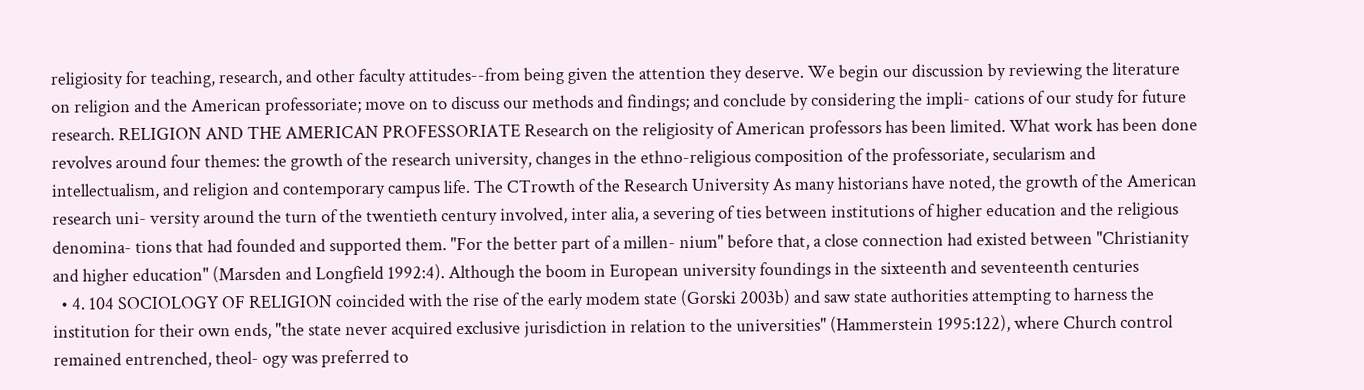religiosity for teaching, research, and other faculty attitudes--from being given the attention they deserve. We begin our discussion by reviewing the literature on religion and the American professoriate; move on to discuss our methods and findings; and conclude by considering the impli- cations of our study for future research. RELIGION AND THE AMERICAN PROFESSORIATE Research on the religiosity of American professors has been limited. What work has been done revolves around four themes: the growth of the research university, changes in the ethno-religious composition of the professoriate, secularism and intellectualism, and religion and contemporary campus life. The CTrowth of the Research University As many historians have noted, the growth of the American research uni- versity around the turn of the twentieth century involved, inter alia, a severing of ties between institutions of higher education and the religious denomina- tions that had founded and supported them. "For the better part of a millen- nium" before that, a close connection had existed between "Christianity and higher education" (Marsden and Longfield 1992:4). Although the boom in European university foundings in the sixteenth and seventeenth centuries
  • 4. 104 SOCIOLOGY OF RELIGION coincided with the rise of the early modem state (Gorski 2003b) and saw state authorities attempting to harness the institution for their own ends, "the state never acquired exclusive jurisdiction in relation to the universities" (Hammerstein 1995:122), where Church control remained entrenched, theol- ogy was preferred to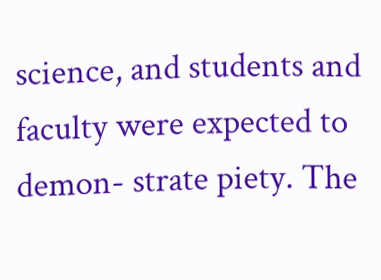science, and students and faculty were expected to demon- strate piety. The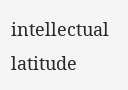intellectual latitude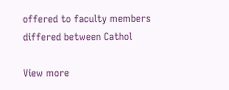offered to faculty members differed between Cathol

View more